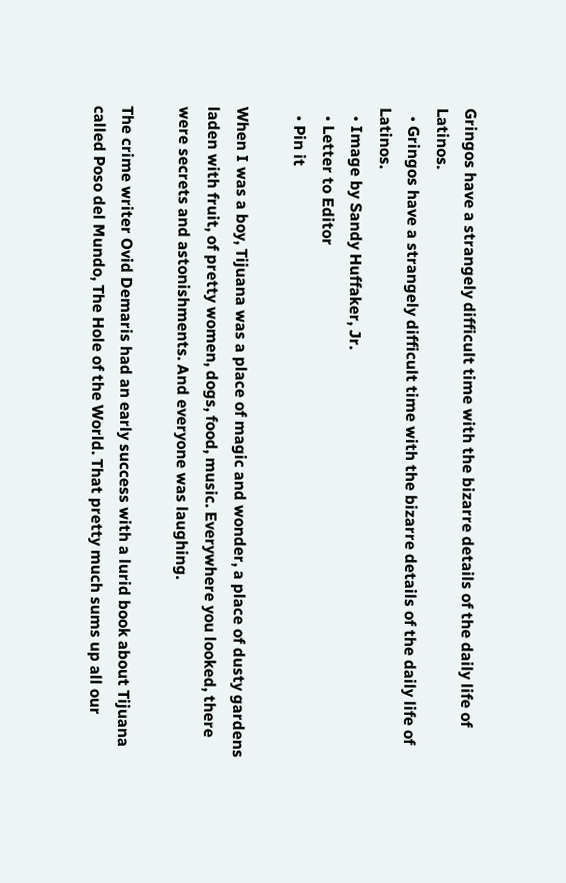Gringos have a strangely difficult time with the bizarre details of the daily life of Latinos.
  • Gringos have a strangely difficult time with the bizarre details of the daily life of Latinos.
  • Image by Sandy Huffaker, Jr.
  • Letter to Editor
  • Pin it

When I was a boy, Tijuana was a place of magic and wonder, a place of dusty gardens laden with fruit, of pretty women, dogs, food, music. Everywhere you looked, there were secrets and astonishments. And everyone was laughing.

The crime writer Ovid Demaris had an early success with a lurid book about Tijuana called Poso del Mundo, The Hole of the World. That pretty much sums up all our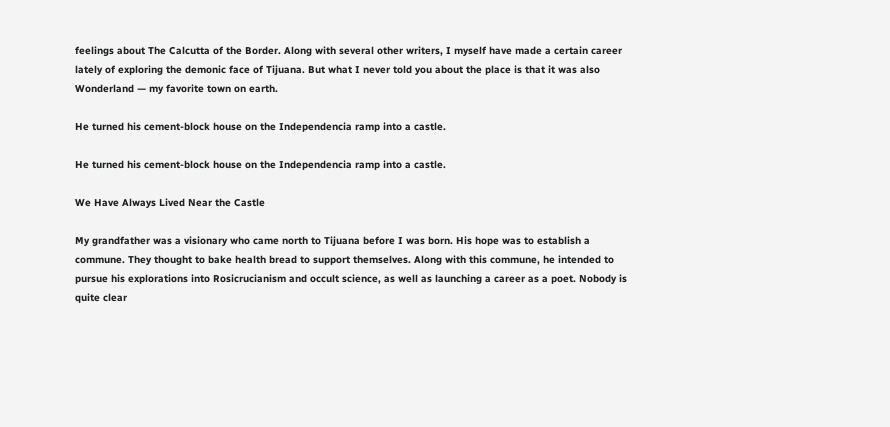feelings about The Calcutta of the Border. Along with several other writers, I myself have made a certain career lately of exploring the demonic face of Tijuana. But what I never told you about the place is that it was also Wonderland — my favorite town on earth.

He turned his cement-block house on the Independencia ramp into a castle.

He turned his cement-block house on the Independencia ramp into a castle.

We Have Always Lived Near the Castle

My grandfather was a visionary who came north to Tijuana before I was born. His hope was to establish a commune. They thought to bake health bread to support themselves. Along with this commune, he intended to pursue his explorations into Rosicrucianism and occult science, as well as launching a career as a poet. Nobody is quite clear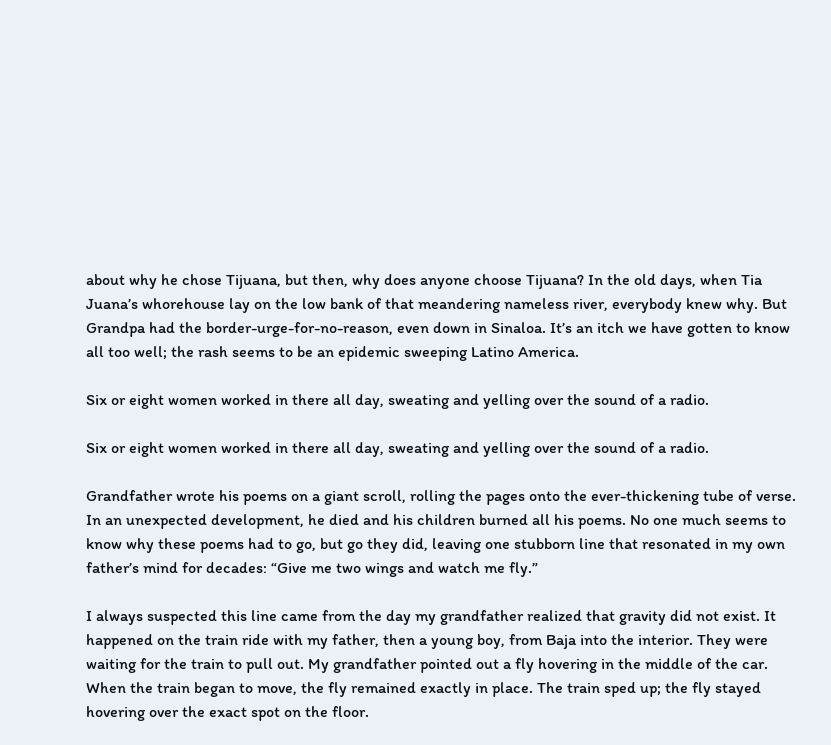about why he chose Tijuana, but then, why does anyone choose Tijuana? In the old days, when Tia Juana’s whorehouse lay on the low bank of that meandering nameless river, everybody knew why. But Grandpa had the border-urge-for-no-reason, even down in Sinaloa. It’s an itch we have gotten to know all too well; the rash seems to be an epidemic sweeping Latino America.

Six or eight women worked in there all day, sweating and yelling over the sound of a radio.

Six or eight women worked in there all day, sweating and yelling over the sound of a radio.

Grandfather wrote his poems on a giant scroll, rolling the pages onto the ever-thickening tube of verse. In an unexpected development, he died and his children burned all his poems. No one much seems to know why these poems had to go, but go they did, leaving one stubborn line that resonated in my own father’s mind for decades: “Give me two wings and watch me fly.”

I always suspected this line came from the day my grandfather realized that gravity did not exist. It happened on the train ride with my father, then a young boy, from Baja into the interior. They were waiting for the train to pull out. My grandfather pointed out a fly hovering in the middle of the car. When the train began to move, the fly remained exactly in place. The train sped up; the fly stayed hovering over the exact spot on the floor.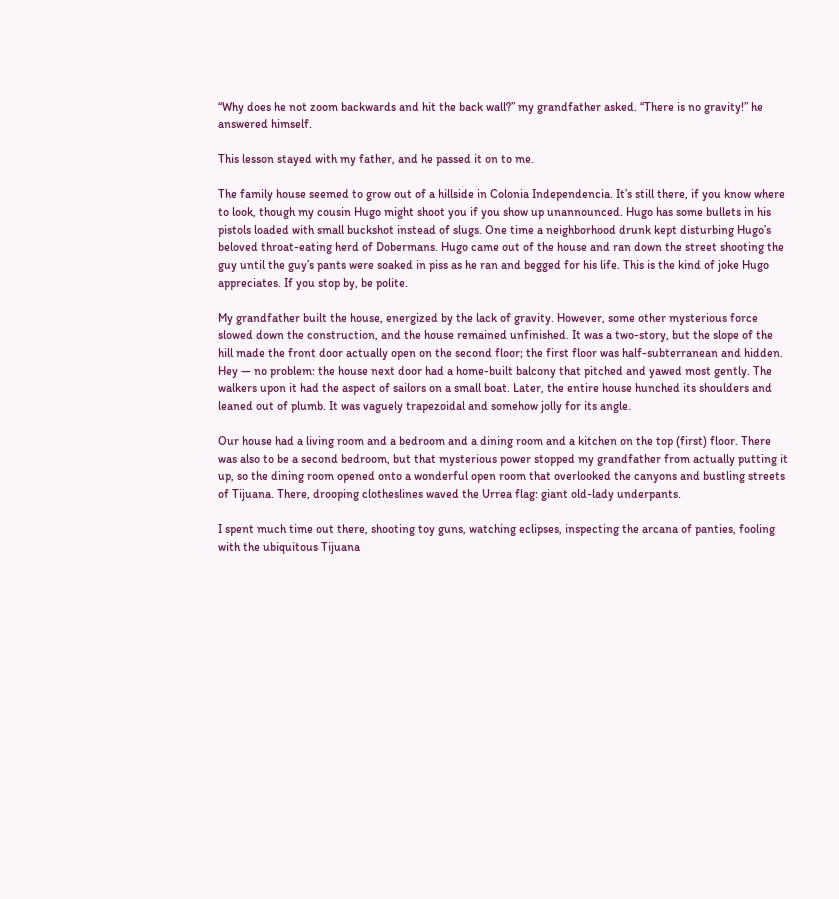“Why does he not zoom backwards and hit the back wall?” my grandfather asked. “There is no gravity!” he answered himself.

This lesson stayed with my father, and he passed it on to me.

The family house seemed to grow out of a hillside in Colonia Independencia. It’s still there, if you know where to look, though my cousin Hugo might shoot you if you show up unannounced. Hugo has some bullets in his pistols loaded with small buckshot instead of slugs. One time a neighborhood drunk kept disturbing Hugo’s beloved throat-eating herd of Dobermans. Hugo came out of the house and ran down the street shooting the guy until the guy’s pants were soaked in piss as he ran and begged for his life. This is the kind of joke Hugo appreciates. If you stop by, be polite.

My grandfather built the house, energized by the lack of gravity. However, some other mysterious force slowed down the construction, and the house remained unfinished. It was a two-story, but the slope of the hill made the front door actually open on the second floor; the first floor was half-subterranean and hidden. Hey — no problem: the house next door had a home-built balcony that pitched and yawed most gently. The walkers upon it had the aspect of sailors on a small boat. Later, the entire house hunched its shoulders and leaned out of plumb. It was vaguely trapezoidal and somehow jolly for its angle.

Our house had a living room and a bedroom and a dining room and a kitchen on the top (first) floor. There was also to be a second bedroom, but that mysterious power stopped my grandfather from actually putting it up, so the dining room opened onto a wonderful open room that overlooked the canyons and bustling streets of Tijuana. There, drooping clotheslines waved the Urrea flag: giant old-lady underpants.

I spent much time out there, shooting toy guns, watching eclipses, inspecting the arcana of panties, fooling with the ubiquitous Tijuana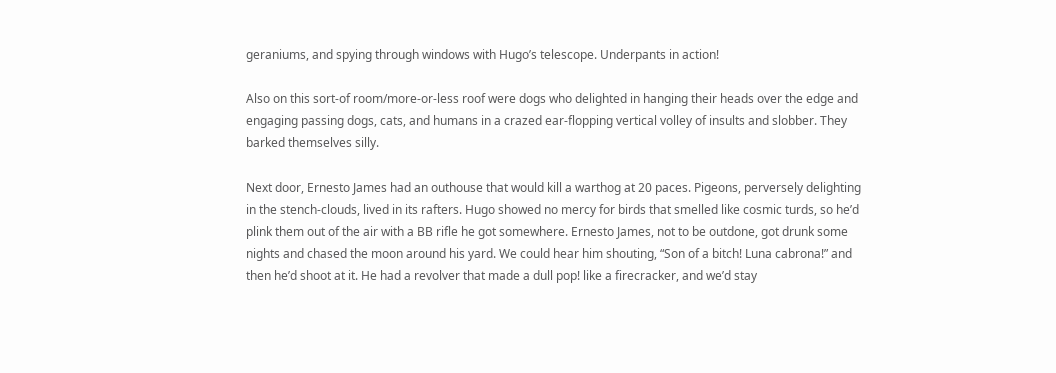geraniums, and spying through windows with Hugo’s telescope. Underpants in action!

Also on this sort-of room/more-or-less roof were dogs who delighted in hanging their heads over the edge and engaging passing dogs, cats, and humans in a crazed ear-flopping vertical volley of insults and slobber. They barked themselves silly.

Next door, Ernesto James had an outhouse that would kill a warthog at 20 paces. Pigeons, perversely delighting in the stench-clouds, lived in its rafters. Hugo showed no mercy for birds that smelled like cosmic turds, so he’d plink them out of the air with a BB rifle he got somewhere. Ernesto James, not to be outdone, got drunk some nights and chased the moon around his yard. We could hear him shouting, “Son of a bitch! Luna cabrona!” and then he’d shoot at it. He had a revolver that made a dull pop! like a firecracker, and we’d stay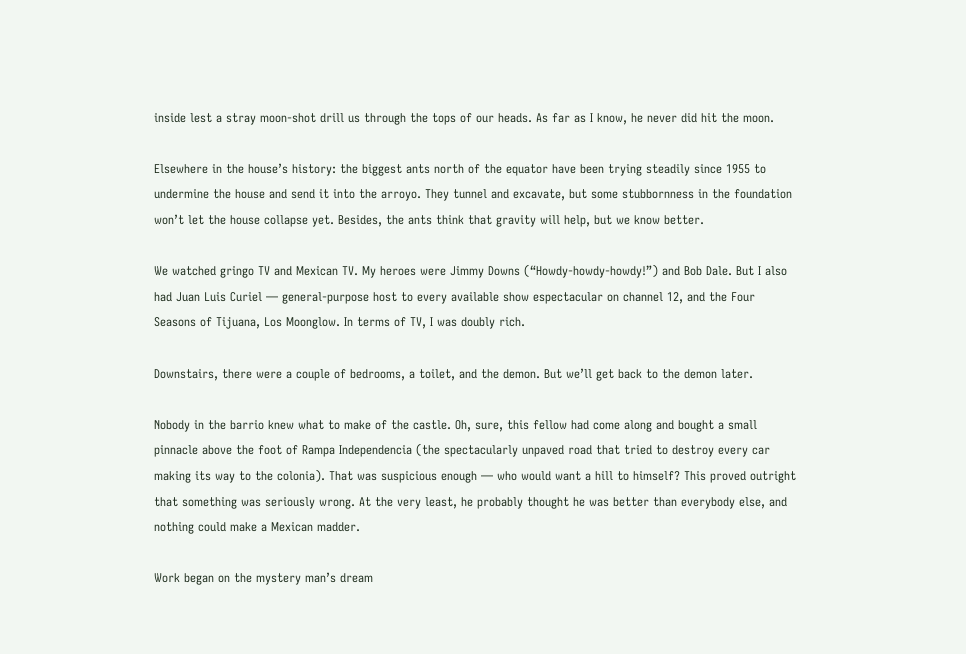inside lest a stray moon-shot drill us through the tops of our heads. As far as I know, he never did hit the moon.

Elsewhere in the house’s history: the biggest ants north of the equator have been trying steadily since 1955 to undermine the house and send it into the arroyo. They tunnel and excavate, but some stubbornness in the foundation won’t let the house collapse yet. Besides, the ants think that gravity will help, but we know better.

We watched gringo TV and Mexican TV. My heroes were Jimmy Downs (“Howdy-howdy-howdy!”) and Bob Dale. But I also had Juan Luis Curiel — general-purpose host to every available show espectacular on channel 12, and the Four Seasons of Tijuana, Los Moonglow. In terms of TV, I was doubly rich.

Downstairs, there were a couple of bedrooms, a toilet, and the demon. But we’ll get back to the demon later.

Nobody in the barrio knew what to make of the castle. Oh, sure, this fellow had come along and bought a small pinnacle above the foot of Rampa Independencia (the spectacularly unpaved road that tried to destroy every car making its way to the colonia). That was suspicious enough — who would want a hill to himself? This proved outright that something was seriously wrong. At the very least, he probably thought he was better than everybody else, and nothing could make a Mexican madder.

Work began on the mystery man’s dream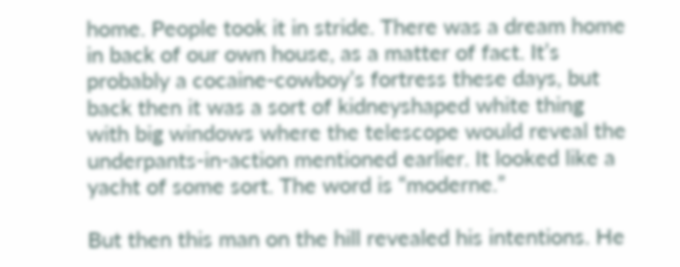home. People took it in stride. There was a dream home in back of our own house, as a matter of fact. It’s probably a cocaine-cowboy’s fortress these days, but back then it was a sort of kidneyshaped white thing with big windows where the telescope would reveal the underpants-in-action mentioned earlier. It looked like a yacht of some sort. The word is “moderne.”

But then this man on the hill revealed his intentions. He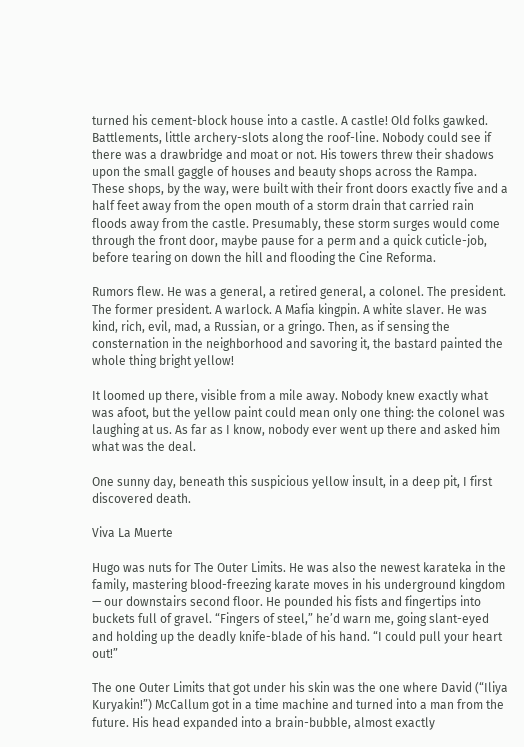turned his cement-block house into a castle. A castle! Old folks gawked. Battlements, little archery-slots along the roof-line. Nobody could see if there was a drawbridge and moat or not. His towers threw their shadows upon the small gaggle of houses and beauty shops across the Rampa. These shops, by the way, were built with their front doors exactly five and a half feet away from the open mouth of a storm drain that carried rain floods away from the castle. Presumably, these storm surges would come through the front door, maybe pause for a perm and a quick cuticle-job, before tearing on down the hill and flooding the Cine Reforma.

Rumors flew. He was a general, a retired general, a colonel. The president. The former president. A warlock. A Mafia kingpin. A white slaver. He was kind, rich, evil, mad, a Russian, or a gringo. Then, as if sensing the consternation in the neighborhood and savoring it, the bastard painted the whole thing bright yellow!

It loomed up there, visible from a mile away. Nobody knew exactly what was afoot, but the yellow paint could mean only one thing: the colonel was laughing at us. As far as I know, nobody ever went up there and asked him what was the deal.

One sunny day, beneath this suspicious yellow insult, in a deep pit, I first discovered death.

Viva La Muerte

Hugo was nuts for The Outer Limits. He was also the newest karateka in the family, mastering blood-freezing karate moves in his underground kingdom — our downstairs second floor. He pounded his fists and fingertips into buckets full of gravel. “Fingers of steel,” he’d warn me, going slant-eyed and holding up the deadly knife-blade of his hand. “I could pull your heart out!”

The one Outer Limits that got under his skin was the one where David (“Iliya Kuryakin!”) McCallum got in a time machine and turned into a man from the future. His head expanded into a brain-bubble, almost exactly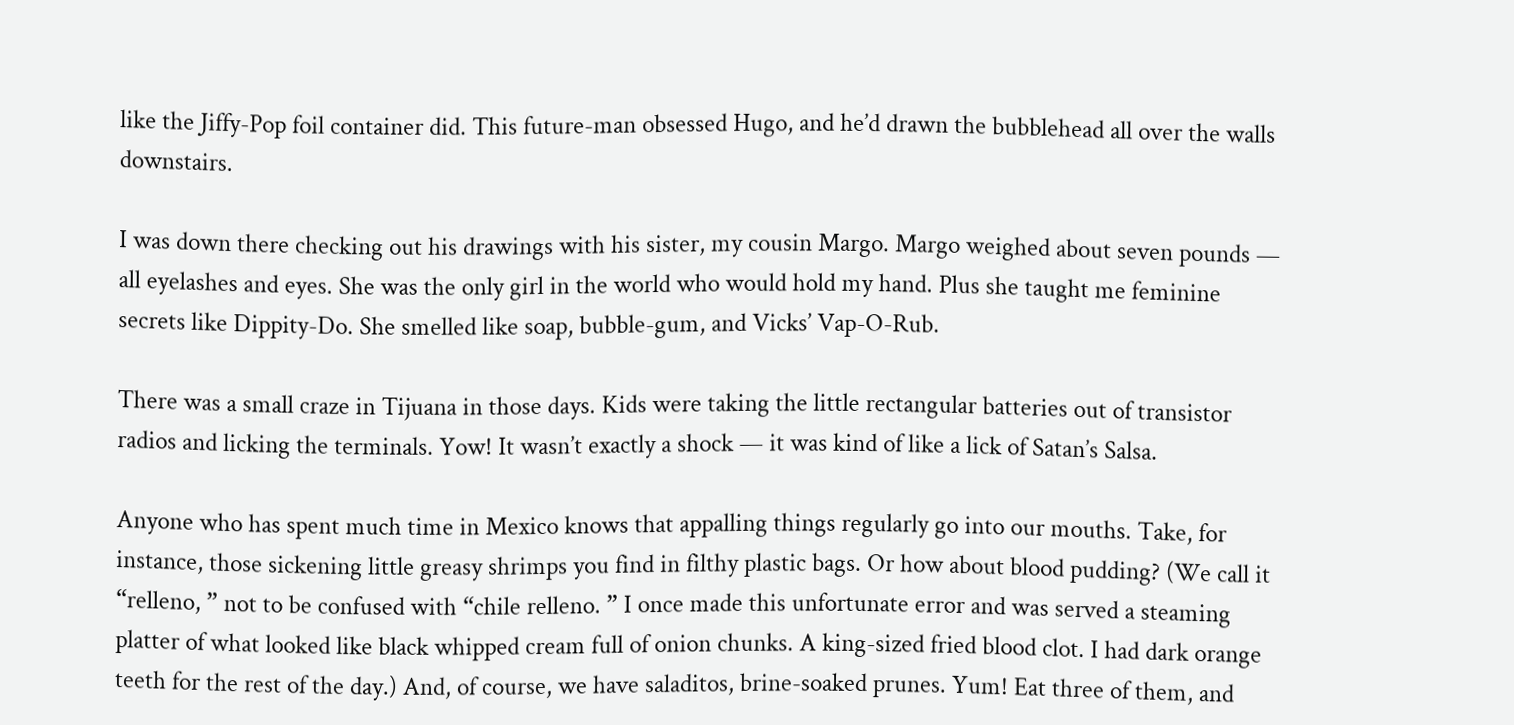like the Jiffy-Pop foil container did. This future-man obsessed Hugo, and he’d drawn the bubblehead all over the walls downstairs.

I was down there checking out his drawings with his sister, my cousin Margo. Margo weighed about seven pounds — all eyelashes and eyes. She was the only girl in the world who would hold my hand. Plus she taught me feminine secrets like Dippity-Do. She smelled like soap, bubble-gum, and Vicks’ Vap-O-Rub.

There was a small craze in Tijuana in those days. Kids were taking the little rectangular batteries out of transistor radios and licking the terminals. Yow! It wasn’t exactly a shock — it was kind of like a lick of Satan’s Salsa.

Anyone who has spent much time in Mexico knows that appalling things regularly go into our mouths. Take, for instance, those sickening little greasy shrimps you find in filthy plastic bags. Or how about blood pudding? (We call it “relleno, ” not to be confused with “chile relleno. ” I once made this unfortunate error and was served a steaming platter of what looked like black whipped cream full of onion chunks. A king-sized fried blood clot. I had dark orange teeth for the rest of the day.) And, of course, we have saladitos, brine-soaked prunes. Yum! Eat three of them, and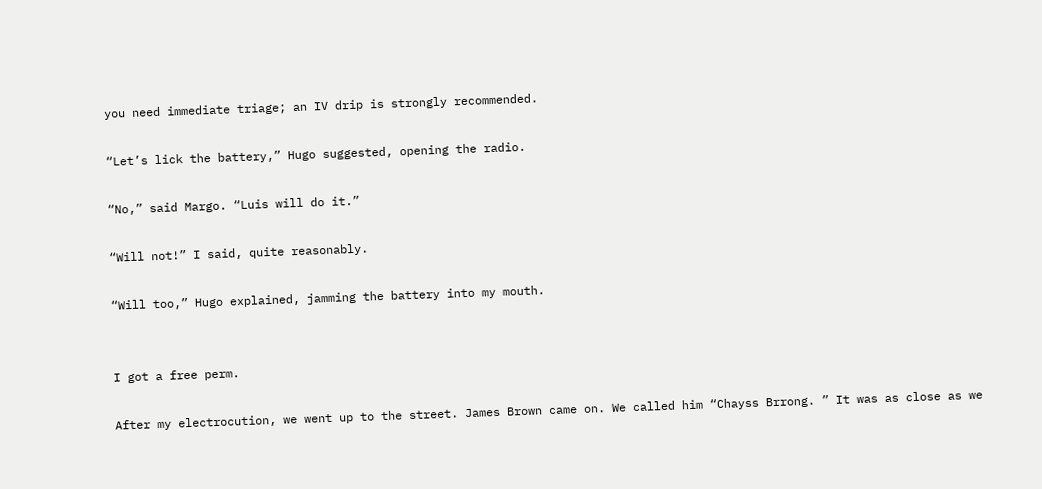you need immediate triage; an IV drip is strongly recommended.

“Let’s lick the battery,” Hugo suggested, opening the radio.

“No,” said Margo. “Luis will do it.”

“Will not!” I said, quite reasonably.

“Will too,” Hugo explained, jamming the battery into my mouth.


I got a free perm.

After my electrocution, we went up to the street. James Brown came on. We called him “Chayss Brrong. ” It was as close as we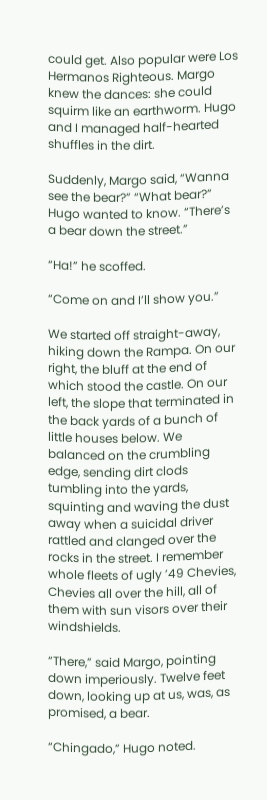could get. Also popular were Los Hermanos Righteous. Margo knew the dances: she could squirm like an earthworm. Hugo and I managed half-hearted shuffles in the dirt.

Suddenly, Margo said, “Wanna see the bear?” “What bear?” Hugo wanted to know. “There’s a bear down the street.”

“Ha!” he scoffed.

“Come on and I’ll show you.”

We started off straight-away, hiking down the Rampa. On our right, the bluff at the end of which stood the castle. On our left, the slope that terminated in the back yards of a bunch of little houses below. We balanced on the crumbling edge, sending dirt clods tumbling into the yards, squinting and waving the dust away when a suicidal driver rattled and clanged over the rocks in the street. I remember whole fleets of ugly ’49 Chevies, Chevies all over the hill, all of them with sun visors over their windshields.

“There,” said Margo, pointing down imperiously. Twelve feet down, looking up at us, was, as promised, a bear.

“Chingado,” Hugo noted.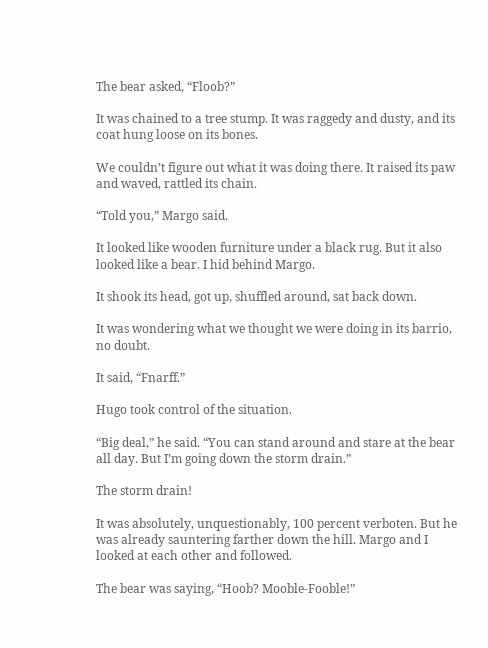The bear asked, “Floob?”

It was chained to a tree stump. It was raggedy and dusty, and its coat hung loose on its bones.

We couldn’t figure out what it was doing there. It raised its paw and waved, rattled its chain.

“Told you,” Margo said.

It looked like wooden furniture under a black rug. But it also looked like a bear. I hid behind Margo.

It shook its head, got up, shuffled around, sat back down.

It was wondering what we thought we were doing in its barrio, no doubt.

It said, “Fnarff.”

Hugo took control of the situation.

“Big deal,” he said. “You can stand around and stare at the bear all day. But I’m going down the storm drain.”

The storm drain!

It was absolutely, unquestionably, 100 percent verboten. But he was already sauntering farther down the hill. Margo and I looked at each other and followed.

The bear was saying, “Hoob? Mooble-Fooble!”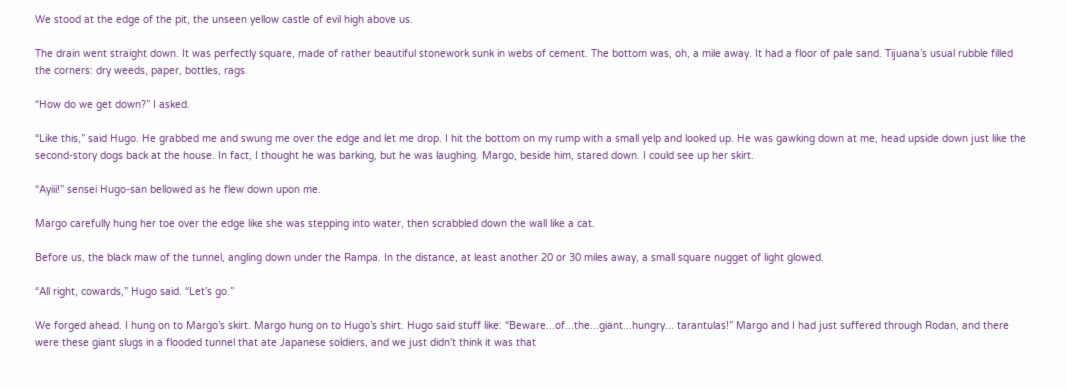We stood at the edge of the pit, the unseen yellow castle of evil high above us.

The drain went straight down. It was perfectly square, made of rather beautiful stonework sunk in webs of cement. The bottom was, oh, a mile away. It had a floor of pale sand. Tijuana’s usual rubble filled the corners: dry weeds, paper, bottles, rags.

“How do we get down?” I asked.

“Like this,” said Hugo. He grabbed me and swung me over the edge and let me drop. I hit the bottom on my rump with a small yelp and looked up. He was gawking down at me, head upside down just like the second-story dogs back at the house. In fact, I thought he was barking, but he was laughing. Margo, beside him, stared down. I could see up her skirt.

“Ayiii!” sensei Hugo-san bellowed as he flew down upon me.

Margo carefully hung her toe over the edge like she was stepping into water, then scrabbled down the wall like a cat.

Before us, the black maw of the tunnel, angling down under the Rampa. In the distance, at least another 20 or 30 miles away, a small square nugget of light glowed.

“All right, cowards,” Hugo said. “Let’s go.”

We forged ahead. I hung on to Margo’s skirt. Margo hung on to Hugo’s shirt. Hugo said stuff like: “Beware...of...the...giant...hungry... tarantulas!” Margo and I had just suffered through Rodan, and there were these giant slugs in a flooded tunnel that ate Japanese soldiers, and we just didn’t think it was that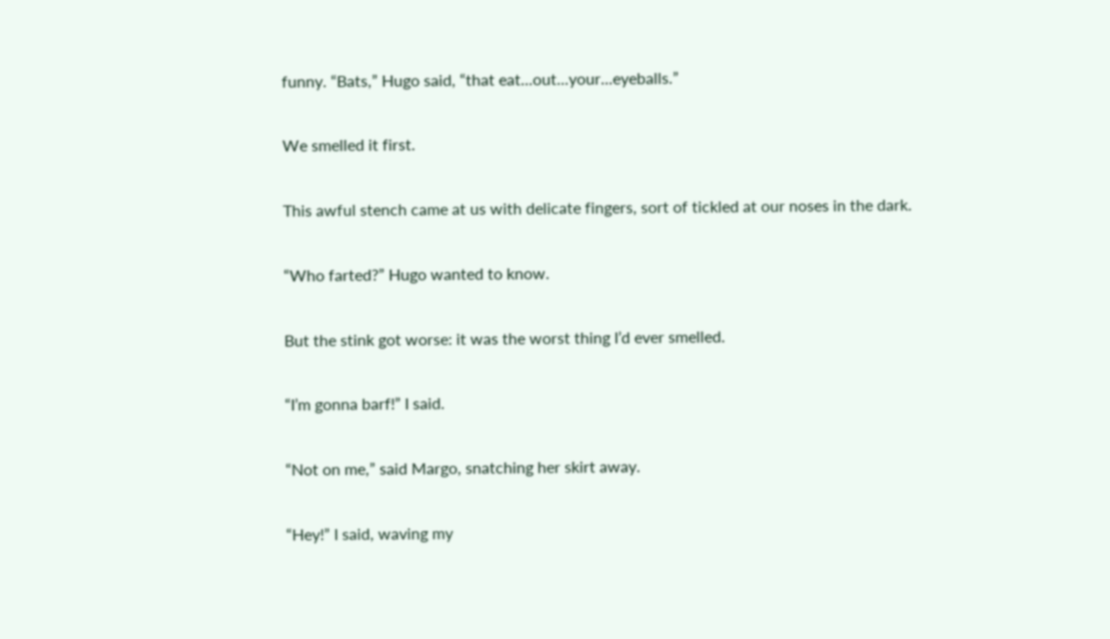funny. “Bats,” Hugo said, “that eat...out...your...eyeballs.”

We smelled it first.

This awful stench came at us with delicate fingers, sort of tickled at our noses in the dark.

“Who farted?” Hugo wanted to know.

But the stink got worse: it was the worst thing I’d ever smelled.

“I’m gonna barf!” I said.

“Not on me,” said Margo, snatching her skirt away.

“Hey!” I said, waving my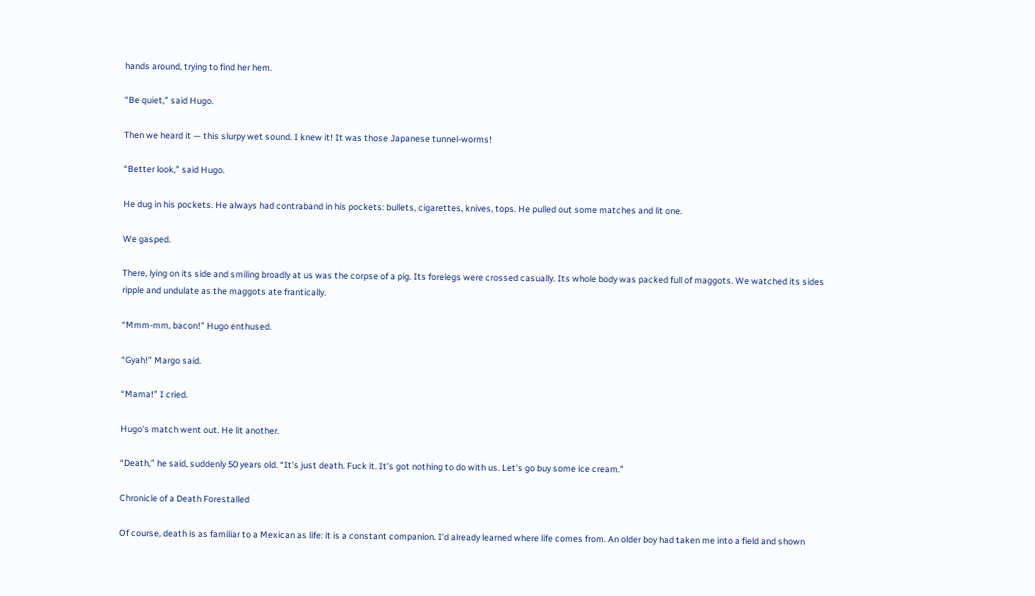hands around, trying to find her hem.

“Be quiet,” said Hugo.

Then we heard it — this slurpy wet sound. I knew it! It was those Japanese tunnel-worms!

“Better look,” said Hugo.

He dug in his pockets. He always had contraband in his pockets: bullets, cigarettes, knives, tops. He pulled out some matches and lit one.

We gasped.

There, lying on its side and smiling broadly at us was the corpse of a pig. Its forelegs were crossed casually. Its whole body was packed full of maggots. We watched its sides ripple and undulate as the maggots ate frantically.

“Mmm-mm, bacon!” Hugo enthused.

“Gyah!” Margo said.

“Mama!” I cried.

Hugo’s match went out. He lit another.

“Death,” he said, suddenly 50 years old. “It’s just death. Fuck it. It’s got nothing to do with us. Let’s go buy some ice cream.”

Chronicle of a Death Forestalled

Of course, death is as familiar to a Mexican as life: it is a constant companion. I’d already learned where life comes from. An older boy had taken me into a field and shown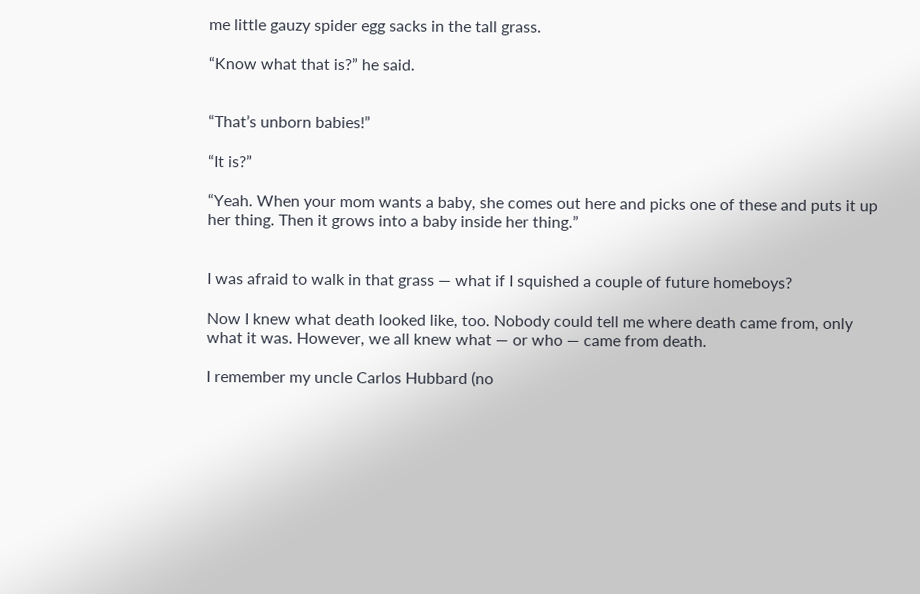me little gauzy spider egg sacks in the tall grass.

“Know what that is?” he said.


“That’s unborn babies!”

“It is?”

“Yeah. When your mom wants a baby, she comes out here and picks one of these and puts it up her thing. Then it grows into a baby inside her thing.”


I was afraid to walk in that grass — what if I squished a couple of future homeboys?

Now I knew what death looked like, too. Nobody could tell me where death came from, only what it was. However, we all knew what — or who — came from death.

I remember my uncle Carlos Hubbard (no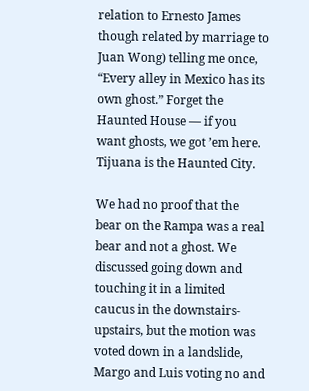relation to Ernesto James though related by marriage to Juan Wong) telling me once, “Every alley in Mexico has its own ghost.” Forget the Haunted House — if you want ghosts, we got ’em here. Tijuana is the Haunted City.

We had no proof that the bear on the Rampa was a real bear and not a ghost. We discussed going down and touching it in a limited caucus in the downstairs-upstairs, but the motion was voted down in a landslide, Margo and Luis voting no and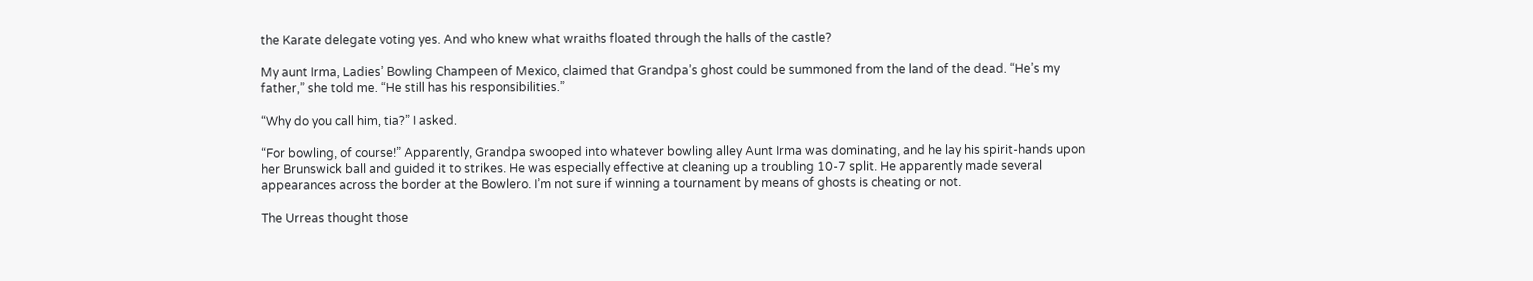the Karate delegate voting yes. And who knew what wraiths floated through the halls of the castle?

My aunt Irma, Ladies’ Bowling Champeen of Mexico, claimed that Grandpa’s ghost could be summoned from the land of the dead. “He’s my father,” she told me. “He still has his responsibilities.”

“Why do you call him, tia?” I asked.

“For bowling, of course!” Apparently, Grandpa swooped into whatever bowling alley Aunt Irma was dominating, and he lay his spirit-hands upon her Brunswick ball and guided it to strikes. He was especially effective at cleaning up a troubling 10-7 split. He apparently made several appearances across the border at the Bowlero. I’m not sure if winning a tournament by means of ghosts is cheating or not.

The Urreas thought those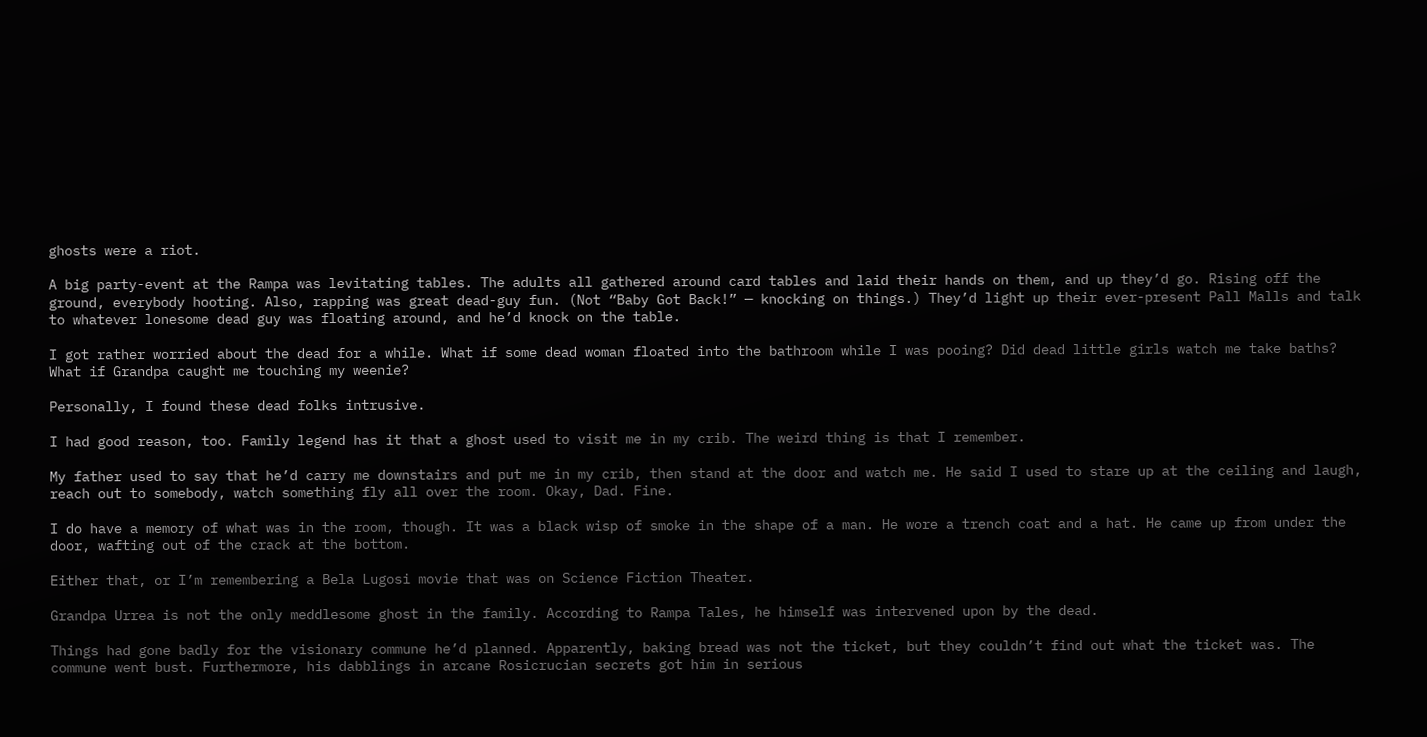ghosts were a riot.

A big party-event at the Rampa was levitating tables. The adults all gathered around card tables and laid their hands on them, and up they’d go. Rising off the ground, everybody hooting. Also, rapping was great dead-guy fun. (Not “Baby Got Back!” — knocking on things.) They’d light up their ever-present Pall Malls and talk to whatever lonesome dead guy was floating around, and he’d knock on the table.

I got rather worried about the dead for a while. What if some dead woman floated into the bathroom while I was pooing? Did dead little girls watch me take baths? What if Grandpa caught me touching my weenie?

Personally, I found these dead folks intrusive.

I had good reason, too. Family legend has it that a ghost used to visit me in my crib. The weird thing is that I remember.

My father used to say that he’d carry me downstairs and put me in my crib, then stand at the door and watch me. He said I used to stare up at the ceiling and laugh, reach out to somebody, watch something fly all over the room. Okay, Dad. Fine.

I do have a memory of what was in the room, though. It was a black wisp of smoke in the shape of a man. He wore a trench coat and a hat. He came up from under the door, wafting out of the crack at the bottom.

Either that, or I’m remembering a Bela Lugosi movie that was on Science Fiction Theater.

Grandpa Urrea is not the only meddlesome ghost in the family. According to Rampa Tales, he himself was intervened upon by the dead.

Things had gone badly for the visionary commune he’d planned. Apparently, baking bread was not the ticket, but they couldn’t find out what the ticket was. The commune went bust. Furthermore, his dabblings in arcane Rosicrucian secrets got him in serious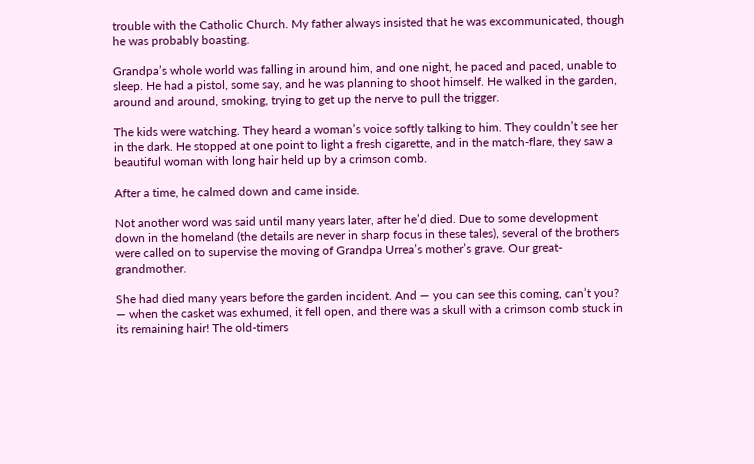trouble with the Catholic Church. My father always insisted that he was excommunicated, though he was probably boasting.

Grandpa’s whole world was falling in around him, and one night, he paced and paced, unable to sleep. He had a pistol, some say, and he was planning to shoot himself. He walked in the garden, around and around, smoking, trying to get up the nerve to pull the trigger.

The kids were watching. They heard a woman’s voice softly talking to him. They couldn’t see her in the dark. He stopped at one point to light a fresh cigarette, and in the match-flare, they saw a beautiful woman with long hair held up by a crimson comb.

After a time, he calmed down and came inside.

Not another word was said until many years later, after he’d died. Due to some development down in the homeland (the details are never in sharp focus in these tales), several of the brothers were called on to supervise the moving of Grandpa Urrea’s mother’s grave. Our great-grandmother.

She had died many years before the garden incident. And — you can see this coming, can’t you? — when the casket was exhumed, it fell open, and there was a skull with a crimson comb stuck in its remaining hair! The old-timers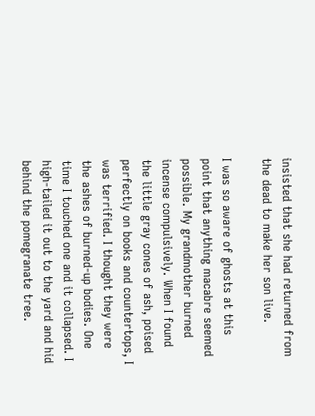insisted that she had returned from the dead to make her son live.

I was so aware of ghosts at this point that anything macabre seemed possible. My grandmother burned incense compulsively. When I found the little gray cones of ash, poised perfectly on books and countertops, I was terrified. I thought they were the ashes of burned-up bodies. One time I touched one and it collapsed. I high-tailed it out to the yard and hid behind the pomegranate tree.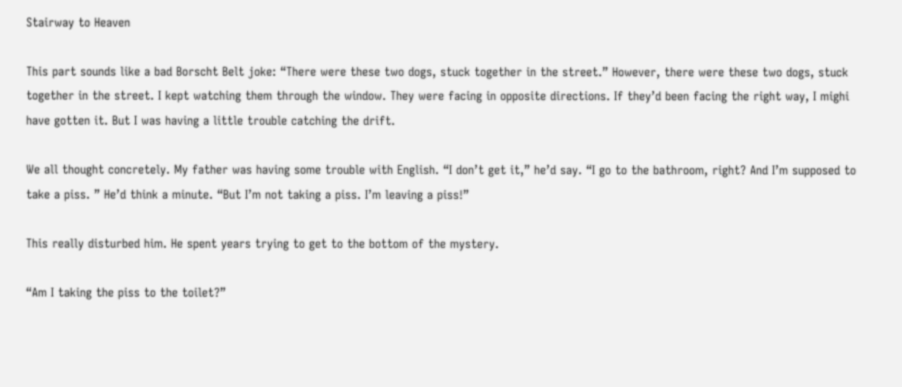Stairway to Heaven

This part sounds like a bad Borscht Belt joke: “There were these two dogs, stuck together in the street.” However, there were these two dogs, stuck together in the street. I kept watching them through the window. They were facing in opposite directions. If they’d been facing the right way, I mighi have gotten it. But I was having a little trouble catching the drift.

We all thought concretely. My father was having some trouble with English. “I don’t get it,” he’d say. “I go to the bathroom, right? And I’m supposed to take a piss. ” He’d think a minute. “But I’m not taking a piss. I’m leaving a piss!”

This really disturbed him. He spent years trying to get to the bottom of the mystery.

“Am I taking the piss to the toilet?”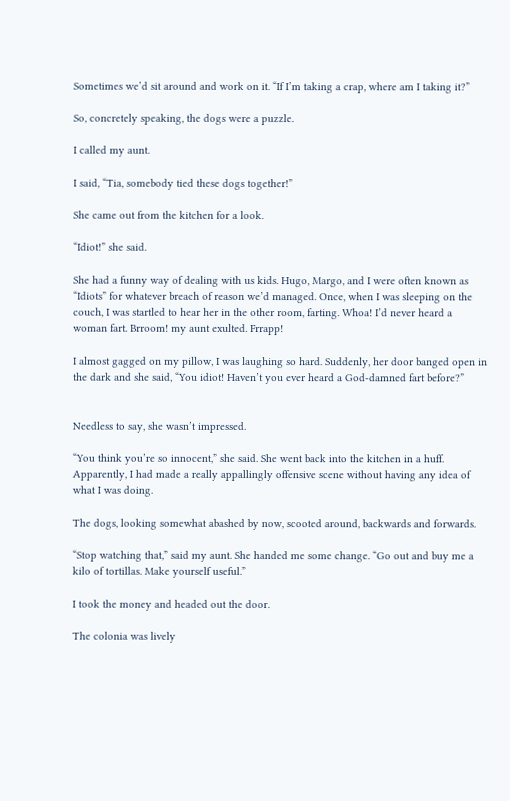Sometimes we’d sit around and work on it. “If I’m taking a crap, where am I taking it?”

So, concretely speaking, the dogs were a puzzle.

I called my aunt.

I said, “Tia, somebody tied these dogs together!”

She came out from the kitchen for a look.

“Idiot!” she said.

She had a funny way of dealing with us kids. Hugo, Margo, and I were often known as “Idiots” for whatever breach of reason we’d managed. Once, when I was sleeping on the couch, I was startled to hear her in the other room, farting. Whoa! I’d never heard a woman fart. Brroom! my aunt exulted. Frrapp!

I almost gagged on my pillow, I was laughing so hard. Suddenly, her door banged open in the dark and she said, “You idiot! Haven’t you ever heard a God-damned fart before?”


Needless to say, she wasn’t impressed.

“You think you’re so innocent,” she said. She went back into the kitchen in a huff. Apparently, I had made a really appallingly offensive scene without having any idea of what I was doing.

The dogs, looking somewhat abashed by now, scooted around, backwards and forwards.

“Stop watching that,” said my aunt. She handed me some change. “Go out and buy me a kilo of tortillas. Make yourself useful.”

I took the money and headed out the door.

The colonia was lively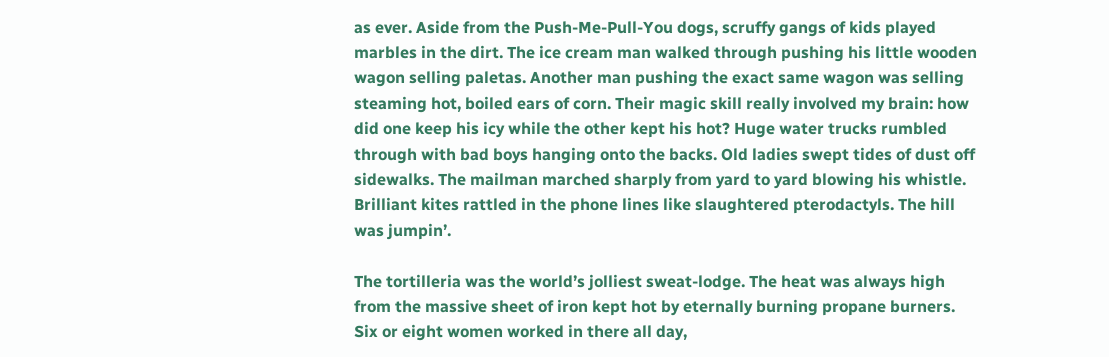as ever. Aside from the Push-Me-Pull-You dogs, scruffy gangs of kids played marbles in the dirt. The ice cream man walked through pushing his little wooden wagon selling paletas. Another man pushing the exact same wagon was selling steaming hot, boiled ears of corn. Their magic skill really involved my brain: how did one keep his icy while the other kept his hot? Huge water trucks rumbled through with bad boys hanging onto the backs. Old ladies swept tides of dust off sidewalks. The mailman marched sharply from yard to yard blowing his whistle. Brilliant kites rattled in the phone lines like slaughtered pterodactyls. The hill was jumpin’.

The tortilleria was the world’s jolliest sweat-lodge. The heat was always high from the massive sheet of iron kept hot by eternally burning propane burners. Six or eight women worked in there all day,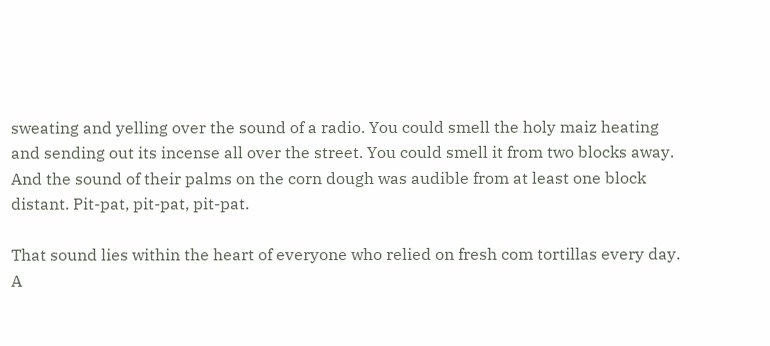sweating and yelling over the sound of a radio. You could smell the holy maiz heating and sending out its incense all over the street. You could smell it from two blocks away. And the sound of their palms on the corn dough was audible from at least one block distant. Pit-pat, pit-pat, pit-pat.

That sound lies within the heart of everyone who relied on fresh com tortillas every day. A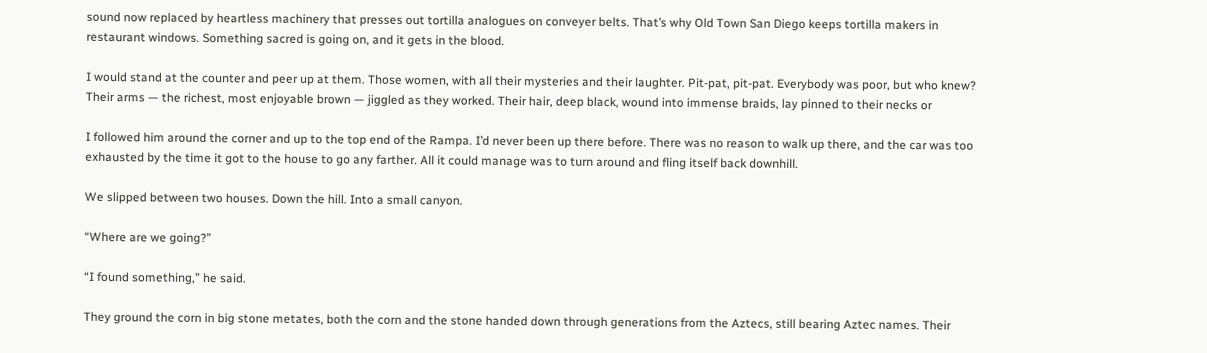sound now replaced by heartless machinery that presses out tortilla analogues on conveyer belts. That’s why Old Town San Diego keeps tortilla makers in restaurant windows. Something sacred is going on, and it gets in the blood.

I would stand at the counter and peer up at them. Those women, with all their mysteries and their laughter. Pit-pat, pit-pat. Everybody was poor, but who knew? Their arms — the richest, most enjoyable brown — jiggled as they worked. Their hair, deep black, wound into immense braids, lay pinned to their necks or

I followed him around the corner and up to the top end of the Rampa. I’d never been up there before. There was no reason to walk up there, and the car was too exhausted by the time it got to the house to go any farther. All it could manage was to turn around and fling itself back downhill.

We slipped between two houses. Down the hill. Into a small canyon.

“Where are we going?”

“I found something,” he said.

They ground the corn in big stone metates, both the corn and the stone handed down through generations from the Aztecs, still bearing Aztec names. Their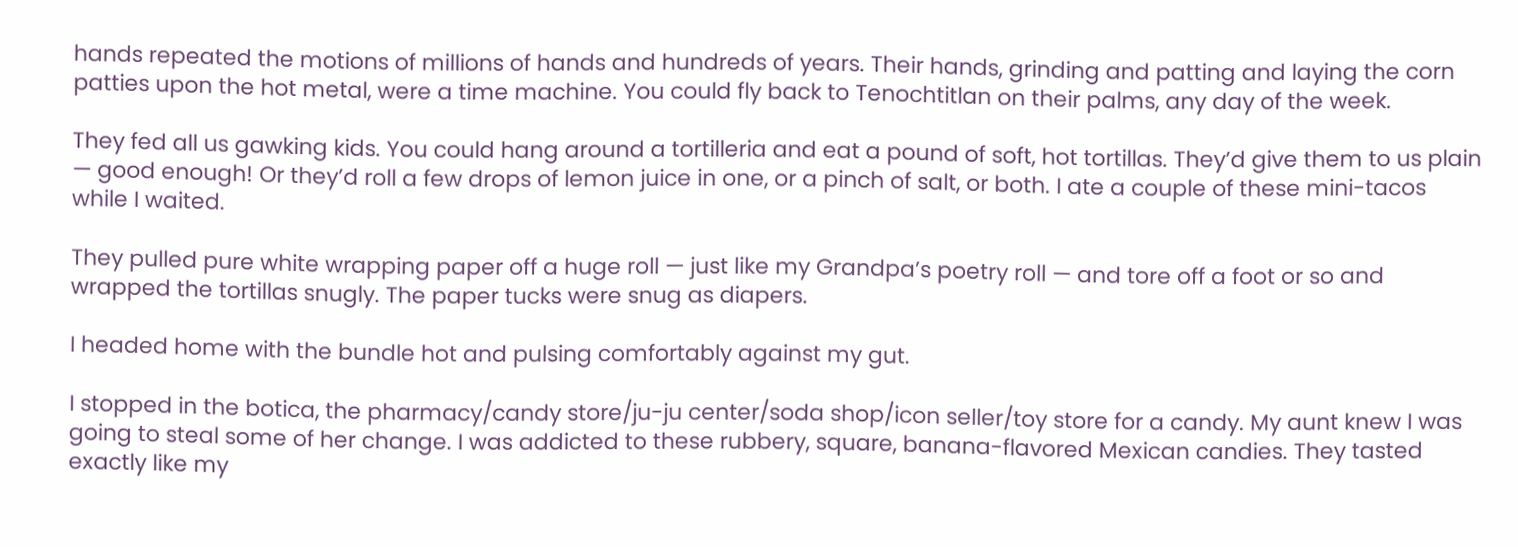hands repeated the motions of millions of hands and hundreds of years. Their hands, grinding and patting and laying the corn patties upon the hot metal, were a time machine. You could fly back to Tenochtitlan on their palms, any day of the week.

They fed all us gawking kids. You could hang around a tortilleria and eat a pound of soft, hot tortillas. They’d give them to us plain — good enough! Or they’d roll a few drops of lemon juice in one, or a pinch of salt, or both. I ate a couple of these mini-tacos while I waited.

They pulled pure white wrapping paper off a huge roll — just like my Grandpa’s poetry roll — and tore off a foot or so and wrapped the tortillas snugly. The paper tucks were snug as diapers.

I headed home with the bundle hot and pulsing comfortably against my gut.

I stopped in the botica, the pharmacy/candy store/ju-ju center/soda shop/icon seller/toy store for a candy. My aunt knew I was going to steal some of her change. I was addicted to these rubbery, square, banana-flavored Mexican candies. They tasted exactly like my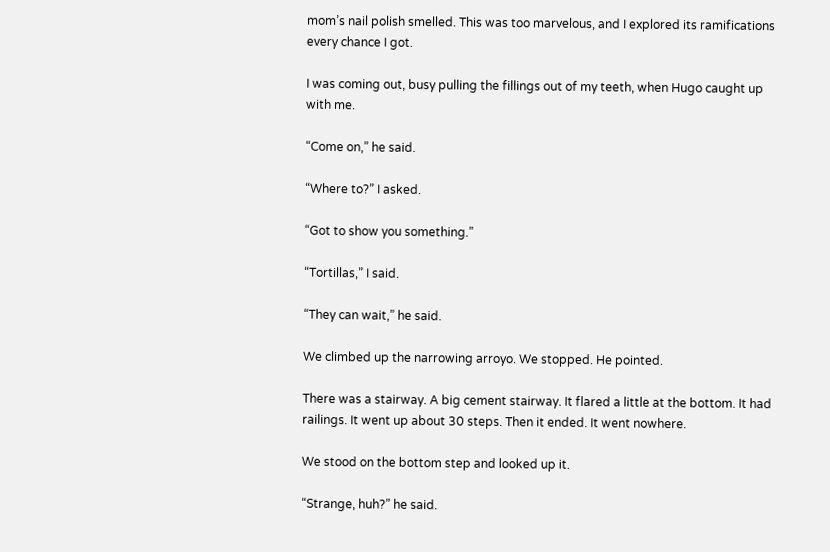mom’s nail polish smelled. This was too marvelous, and I explored its ramifications every chance I got.

I was coming out, busy pulling the fillings out of my teeth, when Hugo caught up with me.

“Come on,” he said.

“Where to?” I asked.

“Got to show you something.”

“Tortillas,” I said.

“They can wait,” he said.

We climbed up the narrowing arroyo. We stopped. He pointed.

There was a stairway. A big cement stairway. It flared a little at the bottom. It had railings. It went up about 30 steps. Then it ended. It went nowhere.

We stood on the bottom step and looked up it.

“Strange, huh?” he said.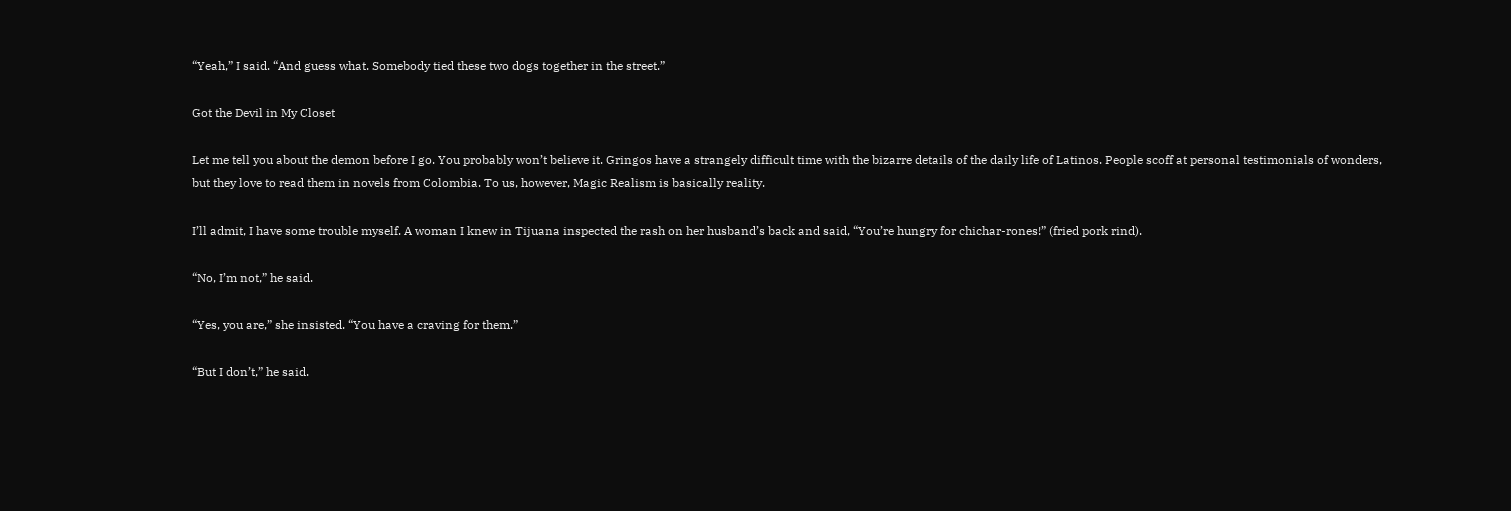“Yeah,” I said. “And guess what. Somebody tied these two dogs together in the street.”

Got the Devil in My Closet

Let me tell you about the demon before I go. You probably won’t believe it. Gringos have a strangely difficult time with the bizarre details of the daily life of Latinos. People scoff at personal testimonials of wonders, but they love to read them in novels from Colombia. To us, however, Magic Realism is basically reality.

I’ll admit, I have some trouble myself. A woman I knew in Tijuana inspected the rash on her husband’s back and said, “You’re hungry for chichar-rones!” (fried pork rind).

“No, I’m not,” he said.

“Yes, you are,” she insisted. “You have a craving for them.”

“But I don’t,” he said.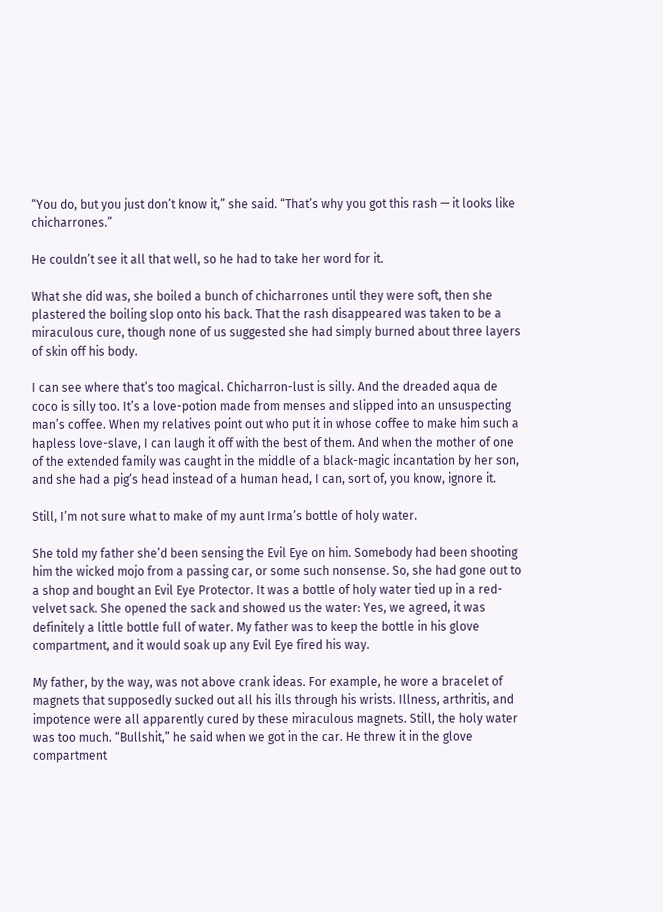“You do, but you just don’t know it,” she said. “That’s why you got this rash — it looks like chicharrones.”

He couldn’t see it all that well, so he had to take her word for it.

What she did was, she boiled a bunch of chicharrones until they were soft, then she plastered the boiling slop onto his back. That the rash disappeared was taken to be a miraculous cure, though none of us suggested she had simply burned about three layers of skin off his body.

I can see where that’s too magical. Chicharron-lust is silly. And the dreaded aqua de coco is silly too. It’s a love-potion made from menses and slipped into an unsuspecting man’s coffee. When my relatives point out who put it in whose coffee to make him such a hapless love-slave, I can laugh it off with the best of them. And when the mother of one of the extended family was caught in the middle of a black-magic incantation by her son, and she had a pig’s head instead of a human head, I can, sort of, you know, ignore it.

Still, I’m not sure what to make of my aunt Irma’s bottle of holy water.

She told my father she’d been sensing the Evil Eye on him. Somebody had been shooting him the wicked mojo from a passing car, or some such nonsense. So, she had gone out to a shop and bought an Evil Eye Protector. It was a bottle of holy water tied up in a red-velvet sack. She opened the sack and showed us the water: Yes, we agreed, it was definitely a little bottle full of water. My father was to keep the bottle in his glove compartment, and it would soak up any Evil Eye fired his way.

My father, by the way, was not above crank ideas. For example, he wore a bracelet of magnets that supposedly sucked out all his ills through his wrists. Illness, arthritis, and impotence were all apparently cured by these miraculous magnets. Still, the holy water was too much. “Bullshit,” he said when we got in the car. He threw it in the glove compartment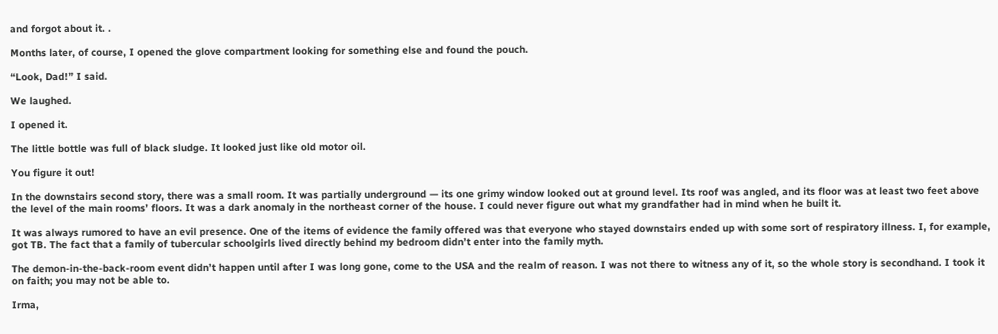and forgot about it. .

Months later, of course, I opened the glove compartment looking for something else and found the pouch.

“Look, Dad!” I said.

We laughed.

I opened it.

The little bottle was full of black sludge. It looked just like old motor oil.

You figure it out!

In the downstairs second story, there was a small room. It was partially underground — its one grimy window looked out at ground level. Its roof was angled, and its floor was at least two feet above the level of the main rooms’ floors. It was a dark anomaly in the northeast corner of the house. I could never figure out what my grandfather had in mind when he built it.

It was always rumored to have an evil presence. One of the items of evidence the family offered was that everyone who stayed downstairs ended up with some sort of respiratory illness. I, for example, got TB. The fact that a family of tubercular schoolgirls lived directly behind my bedroom didn’t enter into the family myth.

The demon-in-the-back-room event didn’t happen until after I was long gone, come to the USA and the realm of reason. I was not there to witness any of it, so the whole story is secondhand. I took it on faith; you may not be able to.

Irma,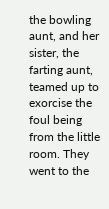the bowling aunt, and her sister, the farting aunt, teamed up to exorcise the foul being from the little room. They went to the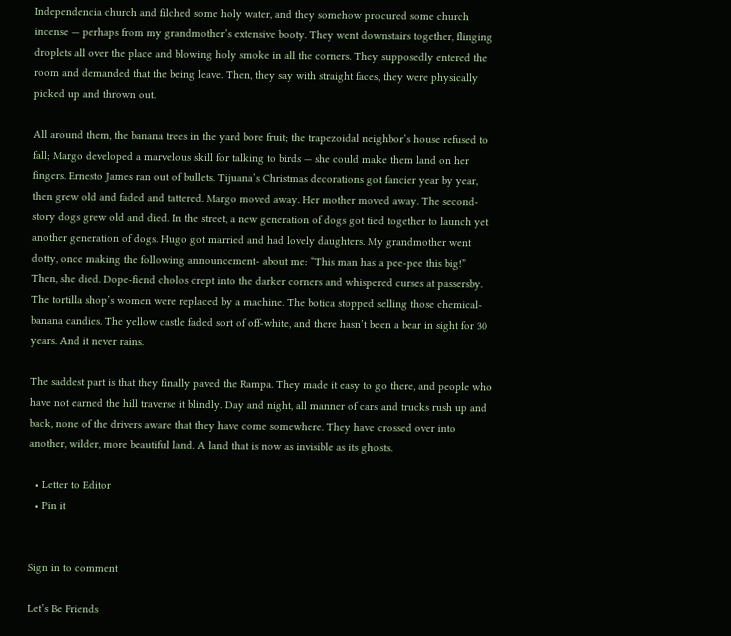Independencia church and filched some holy water, and they somehow procured some church incense — perhaps from my grandmother’s extensive booty. They went downstairs together, flinging droplets all over the place and blowing holy smoke in all the corners. They supposedly entered the room and demanded that the being leave. Then, they say with straight faces, they were physically picked up and thrown out.

All around them, the banana trees in the yard bore fruit; the trapezoidal neighbor’s house refused to fall; Margo developed a marvelous skill for talking to birds — she could make them land on her fingers. Ernesto James ran out of bullets. Tijuana’s Christmas decorations got fancier year by year, then grew old and faded and tattered. Margo moved away. Her mother moved away. The second-story dogs grew old and died. In the street, a new generation of dogs got tied together to launch yet another generation of dogs. Hugo got married and had lovely daughters. My grandmother went dotty, once making the following announcement- about me: “This man has a pee-pee this big!” Then, she died. Dope-fiend cholos crept into the darker corners and whispered curses at passersby. The tortilla shop’s women were replaced by a machine. The botica stopped selling those chemical-banana candies. The yellow castle faded sort of off-white, and there hasn’t been a bear in sight for 30 years. And it never rains.

The saddest part is that they finally paved the Rampa. They made it easy to go there, and people who have not earned the hill traverse it blindly. Day and night, all manner of cars and trucks rush up and back, none of the drivers aware that they have come somewhere. They have crossed over into another, wilder, more beautiful land. A land that is now as invisible as its ghosts.

  • Letter to Editor
  • Pin it


Sign in to comment

Let’s Be Friends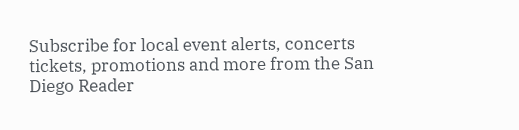Subscribe for local event alerts, concerts tickets, promotions and more from the San Diego Reader